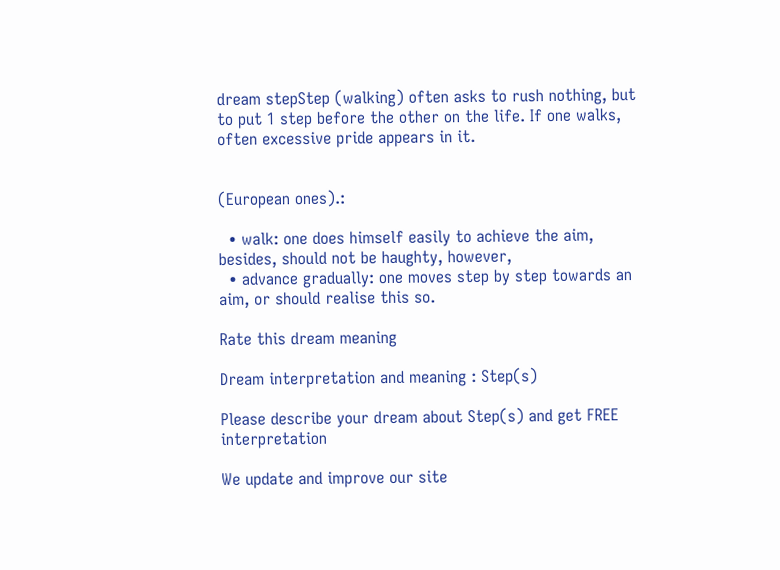dream stepStep (walking) often asks to rush nothing, but to put 1 step before the other on the life. If one walks, often excessive pride appears in it.


(European ones).:

  • walk: one does himself easily to achieve the aim, besides, should not be haughty, however,
  • advance gradually: one moves step by step towards an aim, or should realise this so.

Rate this dream meaning

Dream interpretation and meaning : Step(s)

Please describe your dream about Step(s) and get FREE interpretation

We update and improve our site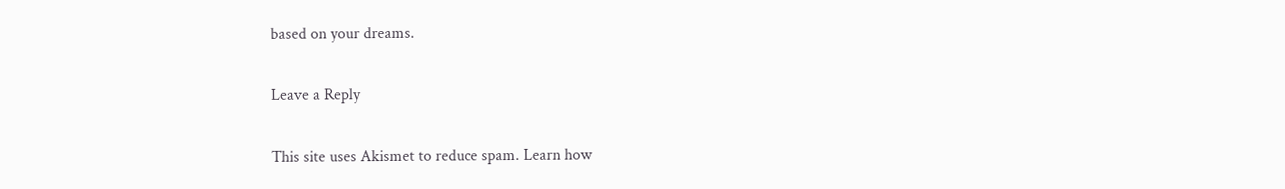based on your dreams.

Leave a Reply

This site uses Akismet to reduce spam. Learn how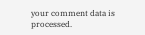your comment data is processed.